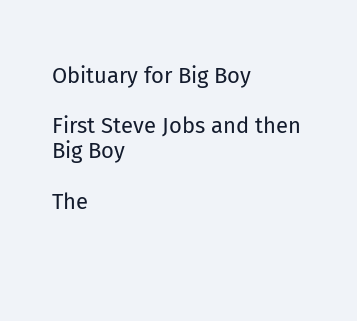Obituary for Big Boy

First Steve Jobs and then Big Boy

The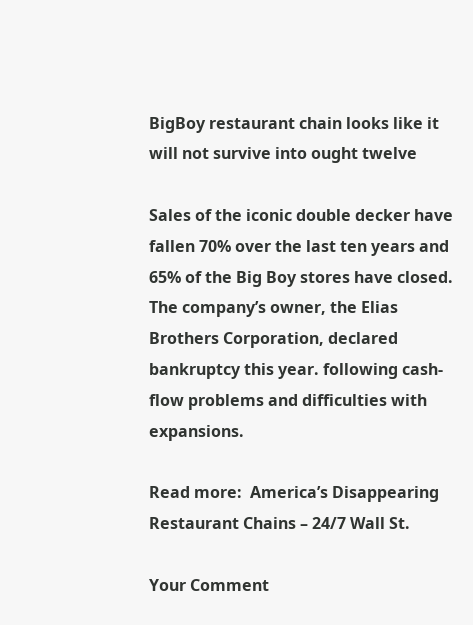BigBoy restaurant chain looks like it will not survive into ought twelve

Sales of the iconic double decker have fallen 70% over the last ten years and 65% of the Big Boy stores have closed. The company’s owner, the Elias Brothers Corporation, declared  bankruptcy this year. following cash-flow problems and difficulties with expansions.

Read more:  America’s Disappearing Restaurant Chains – 24/7 Wall St.

Your Comment